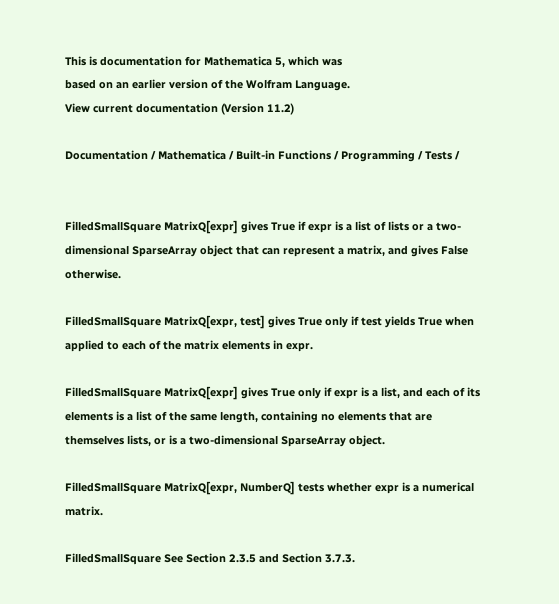This is documentation for Mathematica 5, which was
based on an earlier version of the Wolfram Language.
View current documentation (Version 11.2)

Documentation / Mathematica / Built-in Functions / Programming / Tests /


FilledSmallSquare MatrixQ[expr] gives True if expr is a list of lists or a two-dimensional SparseArray object that can represent a matrix, and gives False otherwise.

FilledSmallSquare MatrixQ[expr, test] gives True only if test yields True when applied to each of the matrix elements in expr.

FilledSmallSquare MatrixQ[expr] gives True only if expr is a list, and each of its elements is a list of the same length, containing no elements that are themselves lists, or is a two-dimensional SparseArray object.

FilledSmallSquare MatrixQ[expr, NumberQ] tests whether expr is a numerical matrix.

FilledSmallSquare See Section 2.3.5 and Section 3.7.3.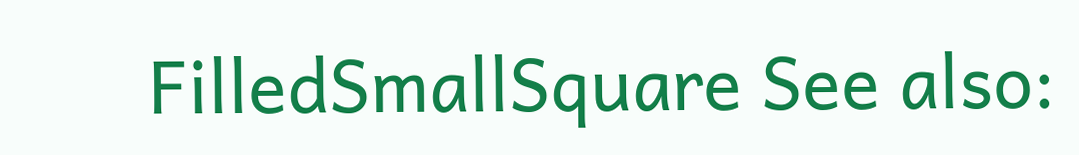FilledSmallSquare See also: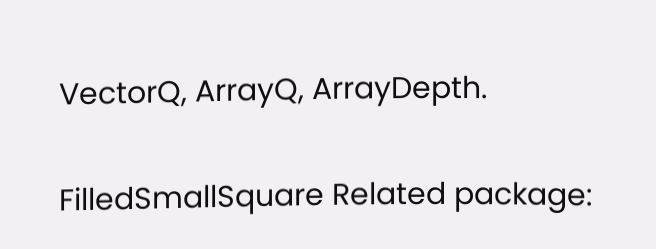VectorQ, ArrayQ, ArrayDepth.

FilledSmallSquare Related package: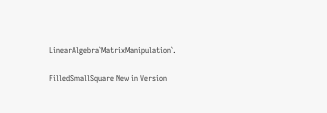LinearAlgebra`MatrixManipulation`.

FilledSmallSquare New in Version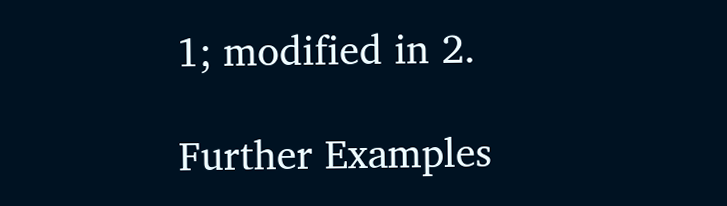1; modified in 2.

Further Examples